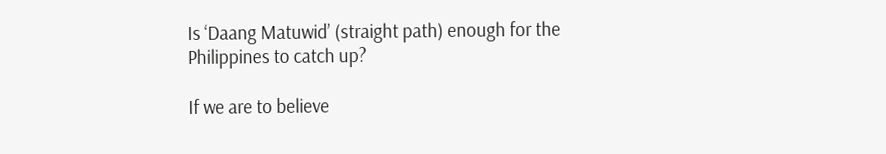Is ‘Daang Matuwid’ (straight path) enough for the Philippines to catch up?

If we are to believe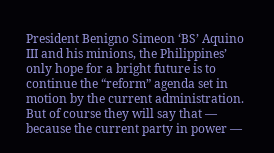President Benigno Simeon ‘BS’ Aquino III and his minions, the Philippines’ only hope for a bright future is to continue the “reform” agenda set in motion by the current administration. But of course they will say that — because the current party in power —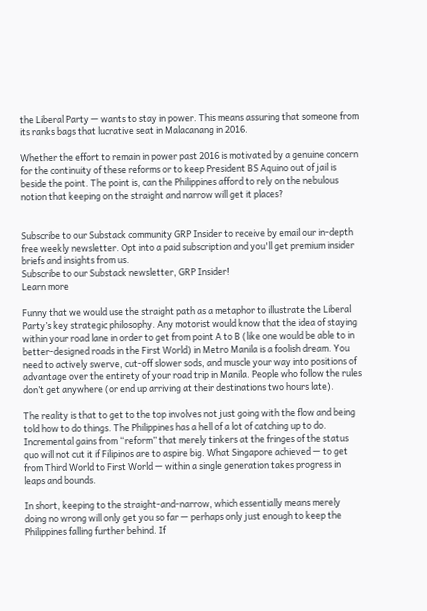the Liberal Party — wants to stay in power. This means assuring that someone from its ranks bags that lucrative seat in Malacanang in 2016.

Whether the effort to remain in power past 2016 is motivated by a genuine concern for the continuity of these reforms or to keep President BS Aquino out of jail is beside the point. The point is, can the Philippines afford to rely on the nebulous notion that keeping on the straight and narrow will get it places?


Subscribe to our Substack community GRP Insider to receive by email our in-depth free weekly newsletter. Opt into a paid subscription and you'll get premium insider briefs and insights from us.
Subscribe to our Substack newsletter, GRP Insider!
Learn more

Funny that we would use the straight path as a metaphor to illustrate the Liberal Party’s key strategic philosophy. Any motorist would know that the idea of staying within your road lane in order to get from point A to B (like one would be able to in better-designed roads in the First World) in Metro Manila is a foolish dream. You need to actively swerve, cut-off slower sods, and muscle your way into positions of advantage over the entirety of your road trip in Manila. People who follow the rules don’t get anywhere (or end up arriving at their destinations two hours late).

The reality is that to get to the top involves not just going with the flow and being told how to do things. The Philippines has a hell of a lot of catching up to do. Incremental gains from “reform” that merely tinkers at the fringes of the status quo will not cut it if Filipinos are to aspire big. What Singapore achieved — to get from Third World to First World — within a single generation takes progress in leaps and bounds.

In short, keeping to the straight-and-narrow, which essentially means merely doing no wrong will only get you so far — perhaps only just enough to keep the Philippines falling further behind. If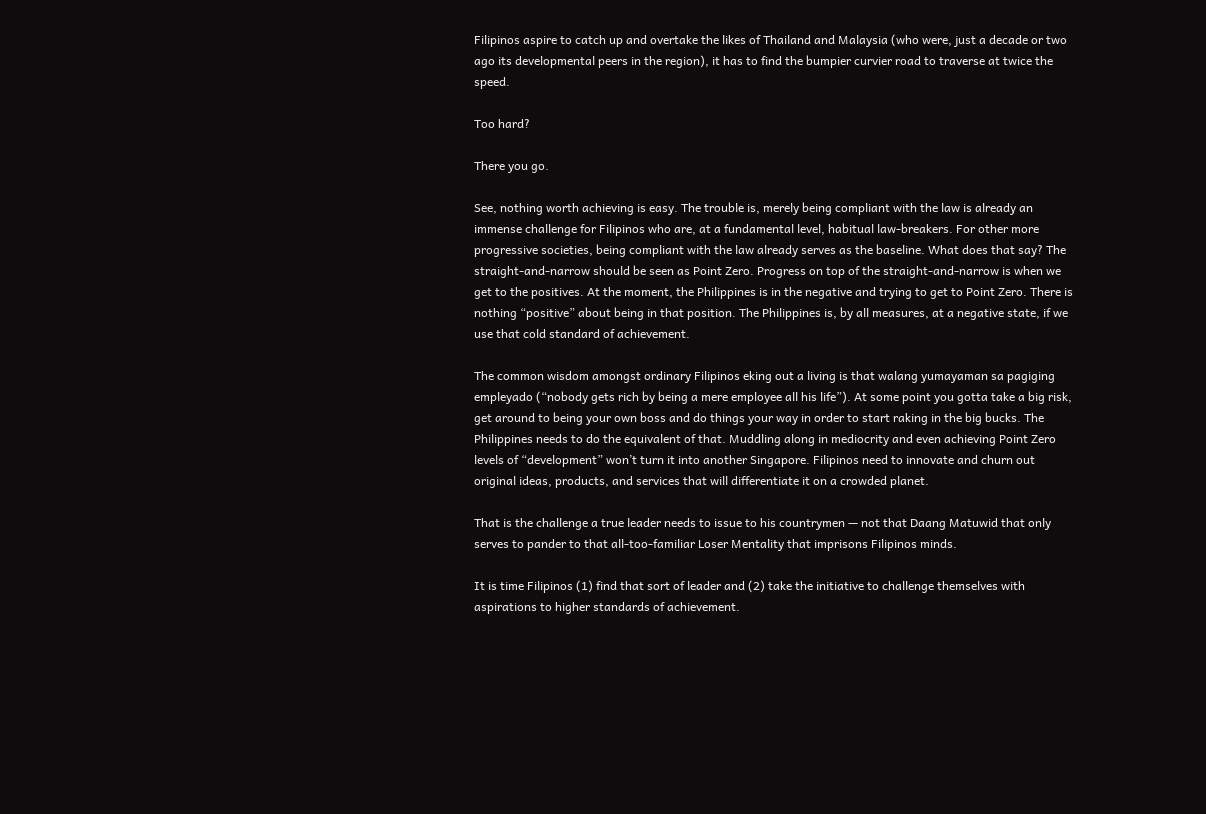Filipinos aspire to catch up and overtake the likes of Thailand and Malaysia (who were, just a decade or two ago its developmental peers in the region), it has to find the bumpier curvier road to traverse at twice the speed.

Too hard?

There you go.

See, nothing worth achieving is easy. The trouble is, merely being compliant with the law is already an immense challenge for Filipinos who are, at a fundamental level, habitual law-breakers. For other more progressive societies, being compliant with the law already serves as the baseline. What does that say? The straight-and-narrow should be seen as Point Zero. Progress on top of the straight-and-narrow is when we get to the positives. At the moment, the Philippines is in the negative and trying to get to Point Zero. There is nothing “positive” about being in that position. The Philippines is, by all measures, at a negative state, if we use that cold standard of achievement.

The common wisdom amongst ordinary Filipinos eking out a living is that walang yumayaman sa pagiging empleyado (“nobody gets rich by being a mere employee all his life”). At some point you gotta take a big risk, get around to being your own boss and do things your way in order to start raking in the big bucks. The Philippines needs to do the equivalent of that. Muddling along in mediocrity and even achieving Point Zero levels of “development” won’t turn it into another Singapore. Filipinos need to innovate and churn out original ideas, products, and services that will differentiate it on a crowded planet.

That is the challenge a true leader needs to issue to his countrymen — not that Daang Matuwid that only serves to pander to that all-too-familiar Loser Mentality that imprisons Filipinos minds.

It is time Filipinos (1) find that sort of leader and (2) take the initiative to challenge themselves with aspirations to higher standards of achievement.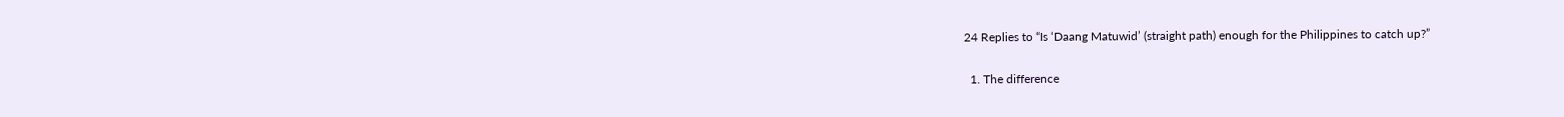24 Replies to “Is ‘Daang Matuwid’ (straight path) enough for the Philippines to catch up?”

  1. The difference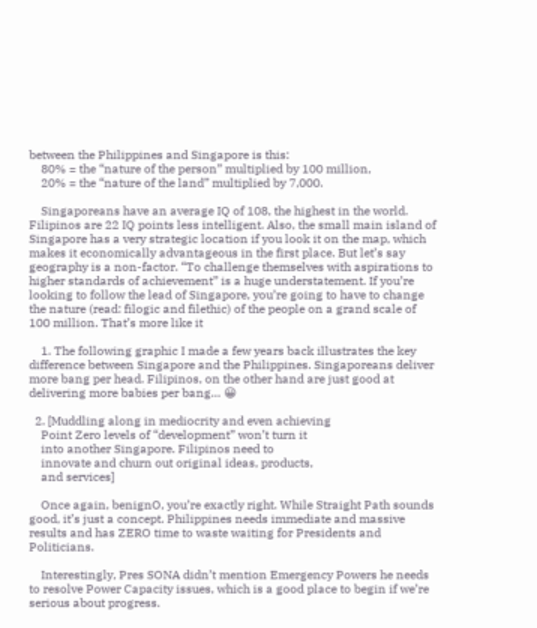between the Philippines and Singapore is this:
    80% = the “nature of the person” multiplied by 100 million,
    20% = the “nature of the land” multiplied by 7,000.

    Singaporeans have an average IQ of 108, the highest in the world. Filipinos are 22 IQ points less intelligent. Also, the small main island of Singapore has a very strategic location if you look it on the map, which makes it economically advantageous in the first place. But let’s say geography is a non-factor. “To challenge themselves with aspirations to higher standards of achievement” is a huge understatement. If you’re looking to follow the lead of Singapore, you’re going to have to change the nature (read: filogic and filethic) of the people on a grand scale of 100 million. That’s more like it

    1. The following graphic I made a few years back illustrates the key difference between Singapore and the Philippines. Singaporeans deliver more bang per head. Filipinos, on the other hand are just good at delivering more babies per bang… 😀

  2. [Muddling along in mediocrity and even achieving
    Point Zero levels of “development” won’t turn it
    into another Singapore. Filipinos need to
    innovate and churn out original ideas, products,
    and services]

    Once again, benignO, you’re exactly right. While Straight Path sounds good, it’s just a concept. Philippines needs immediate and massive results and has ZERO time to waste waiting for Presidents and Politicians.

    Interestingly, Pres SONA didn’t mention Emergency Powers he needs to resolve Power Capacity issues, which is a good place to begin if we’re serious about progress.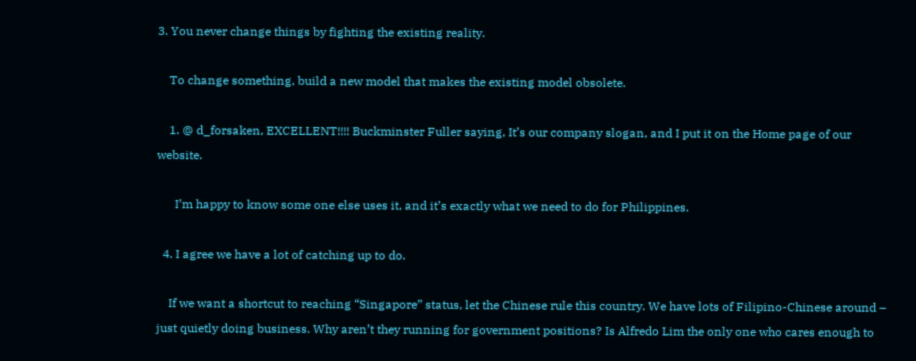3. You never change things by fighting the existing reality.

    To change something, build a new model that makes the existing model obsolete.

    1. @ d_forsaken, EXCELLENT!!!! Buckminster Fuller saying, It’s our company slogan, and I put it on the Home page of our website.

      I’m happy to know some one else uses it, and it’s exactly what we need to do for Philippines.

  4. I agree we have a lot of catching up to do.

    If we want a shortcut to reaching “Singapore” status, let the Chinese rule this country. We have lots of Filipino-Chinese around – just quietly doing business. Why aren’t they running for government positions? Is Alfredo Lim the only one who cares enough to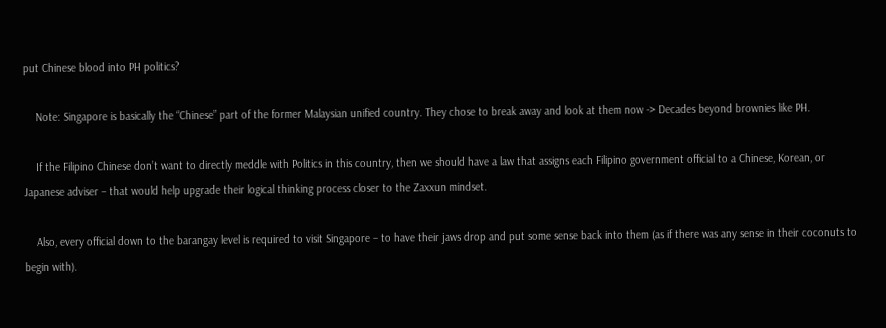put Chinese blood into PH politics?

    Note: Singapore is basically the “Chinese” part of the former Malaysian unified country. They chose to break away and look at them now -> Decades beyond brownies like PH.

    If the Filipino Chinese don’t want to directly meddle with Politics in this country, then we should have a law that assigns each Filipino government official to a Chinese, Korean, or Japanese adviser – that would help upgrade their logical thinking process closer to the Zaxxun mindset.

    Also, every official down to the barangay level is required to visit Singapore – to have their jaws drop and put some sense back into them (as if there was any sense in their coconuts to begin with).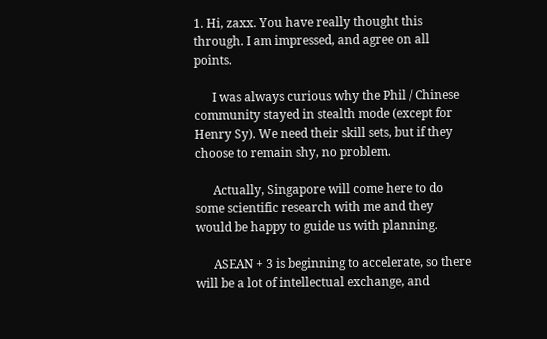1. Hi, zaxx. You have really thought this through. I am impressed, and agree on all points.

      I was always curious why the Phil / Chinese community stayed in stealth mode (except for Henry Sy). We need their skill sets, but if they choose to remain shy, no problem.

      Actually, Singapore will come here to do some scientific research with me and they would be happy to guide us with planning.

      ASEAN + 3 is beginning to accelerate, so there will be a lot of intellectual exchange, and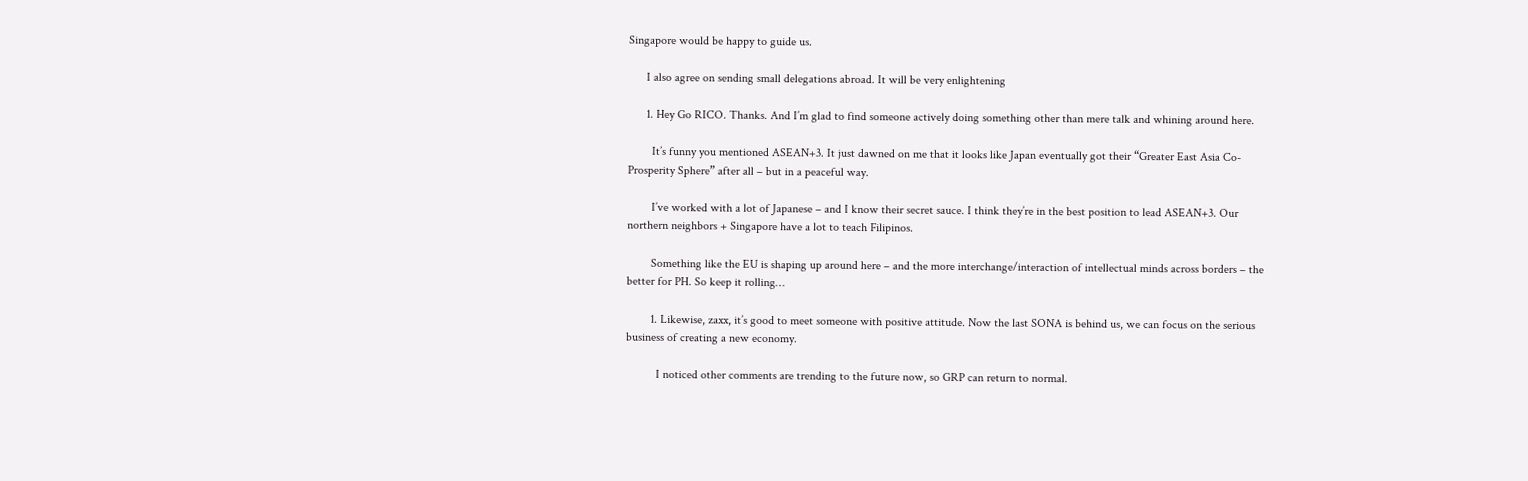Singapore would be happy to guide us.

      I also agree on sending small delegations abroad. It will be very enlightening

      1. Hey Go RICO. Thanks. And I’m glad to find someone actively doing something other than mere talk and whining around here.

        It’s funny you mentioned ASEAN+3. It just dawned on me that it looks like Japan eventually got their “Greater East Asia Co-Prosperity Sphere” after all – but in a peaceful way.

        I’ve worked with a lot of Japanese – and I know their secret sauce. I think they’re in the best position to lead ASEAN+3. Our northern neighbors + Singapore have a lot to teach Filipinos.

        Something like the EU is shaping up around here – and the more interchange/interaction of intellectual minds across borders – the better for PH. So keep it rolling…

        1. Likewise, zaxx, it’s good to meet someone with positive attitude. Now the last SONA is behind us, we can focus on the serious business of creating a new economy.

          I noticed other comments are trending to the future now, so GRP can return to normal.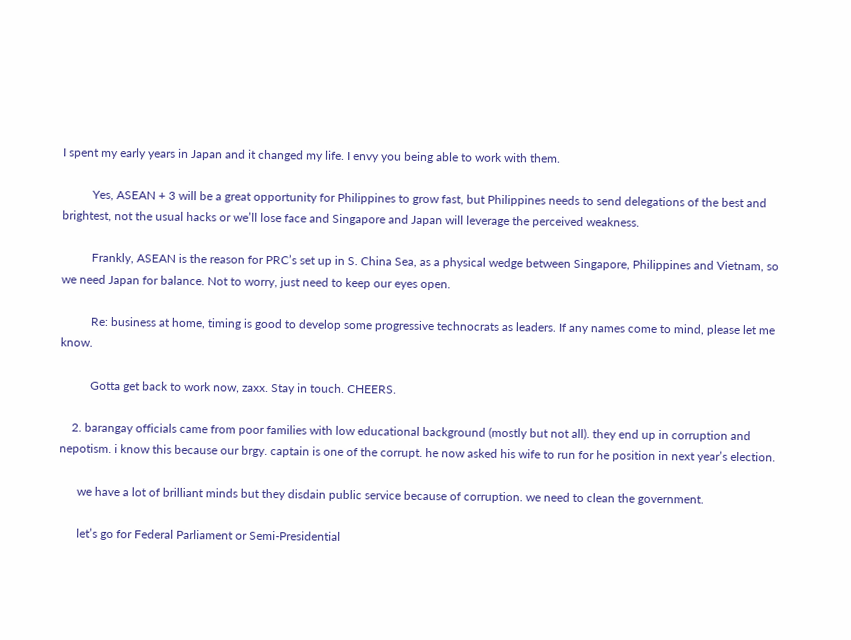I spent my early years in Japan and it changed my life. I envy you being able to work with them.

          Yes, ASEAN + 3 will be a great opportunity for Philippines to grow fast, but Philippines needs to send delegations of the best and brightest, not the usual hacks or we’ll lose face and Singapore and Japan will leverage the perceived weakness.

          Frankly, ASEAN is the reason for PRC’s set up in S. China Sea, as a physical wedge between Singapore, Philippines and Vietnam, so we need Japan for balance. Not to worry, just need to keep our eyes open.

          Re: business at home, timing is good to develop some progressive technocrats as leaders. If any names come to mind, please let me know.

          Gotta get back to work now, zaxx. Stay in touch. CHEERS.

    2. barangay officials came from poor families with low educational background (mostly but not all). they end up in corruption and nepotism. i know this because our brgy. captain is one of the corrupt. he now asked his wife to run for he position in next year’s election.

      we have a lot of brilliant minds but they disdain public service because of corruption. we need to clean the government.

      let’s go for Federal Parliament or Semi-Presidential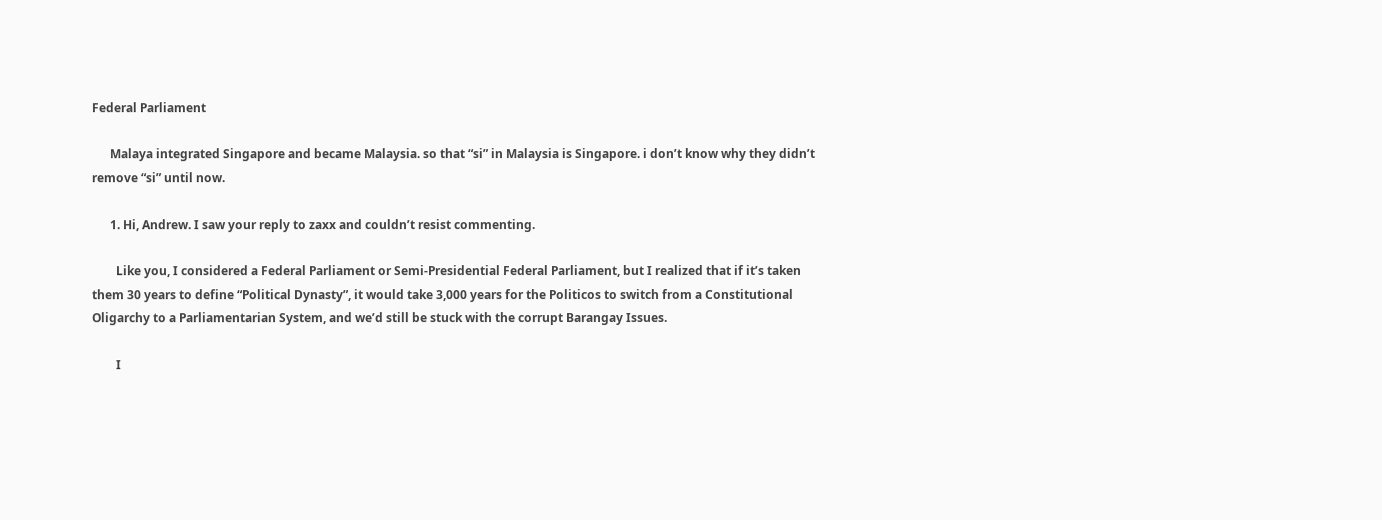Federal Parliament

      Malaya integrated Singapore and became Malaysia. so that “si” in Malaysia is Singapore. i don’t know why they didn’t remove “si” until now.

      1. Hi, Andrew. I saw your reply to zaxx and couldn’t resist commenting.

        Like you, I considered a Federal Parliament or Semi-Presidential Federal Parliament, but I realized that if it’s taken them 30 years to define “Political Dynasty”, it would take 3,000 years for the Politicos to switch from a Constitutional Oligarchy to a Parliamentarian System, and we’d still be stuck with the corrupt Barangay Issues.

        I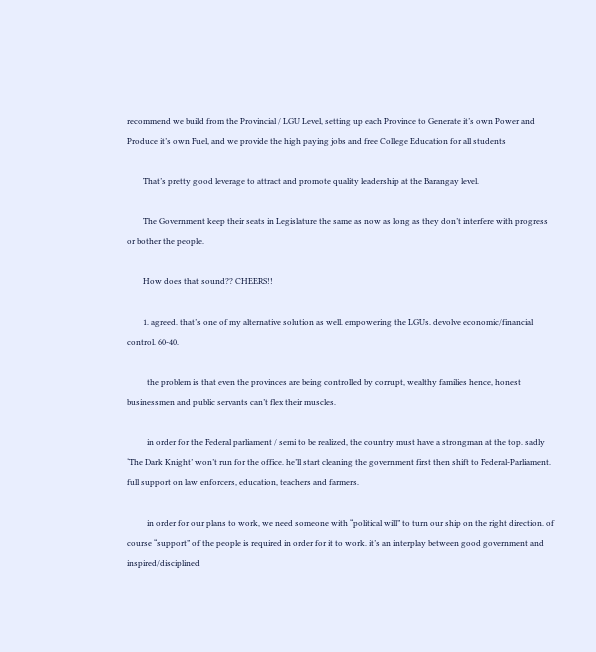recommend we build from the Provincial / LGU Level, setting up each Province to Generate it’s own Power and Produce it’s own Fuel, and we provide the high paying jobs and free College Education for all students

        That’s pretty good leverage to attract and promote quality leadership at the Barangay level.

        The Government keep their seats in Legislature the same as now as long as they don’t interfere with progress or bother the people.

        How does that sound?? CHEERS!!

        1. agreed. that’s one of my alternative solution as well. empowering the LGUs. devolve economic/financial control. 60-40.

          the problem is that even the provinces are being controlled by corrupt, wealthy families hence, honest businessmen and public servants can’t flex their muscles.

          in order for the Federal parliament / semi to be realized, the country must have a strongman at the top. sadly ‘The Dark Knight’ won’t run for the office. he’ll start cleaning the government first then shift to Federal-Parliament. full support on law enforcers, education, teachers and farmers.

          in order for our plans to work, we need someone with “political will” to turn our ship on the right direction. of course “support” of the people is required in order for it to work. it’s an interplay between good government and inspired/disciplined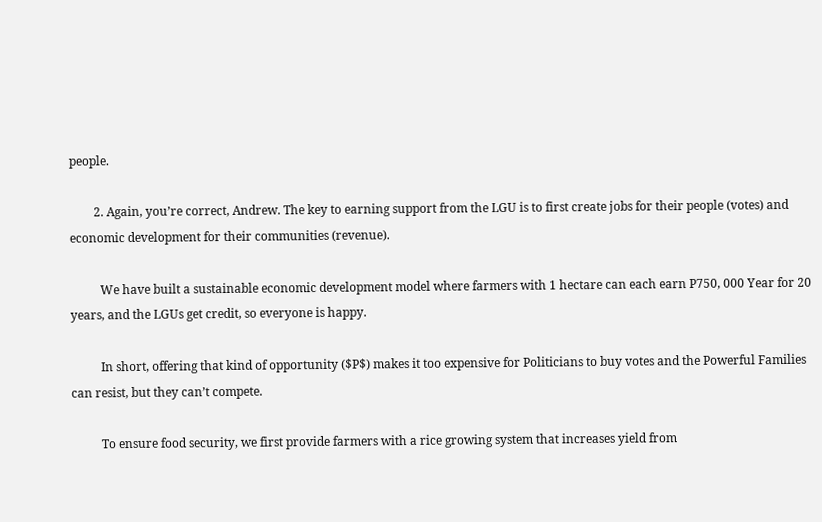people.

        2. Again, you’re correct, Andrew. The key to earning support from the LGU is to first create jobs for their people (votes) and economic development for their communities (revenue).

          We have built a sustainable economic development model where farmers with 1 hectare can each earn P750, 000 Year for 20 years, and the LGUs get credit, so everyone is happy.

          In short, offering that kind of opportunity ($P$) makes it too expensive for Politicians to buy votes and the Powerful Families can resist, but they can’t compete.

          To ensure food security, we first provide farmers with a rice growing system that increases yield from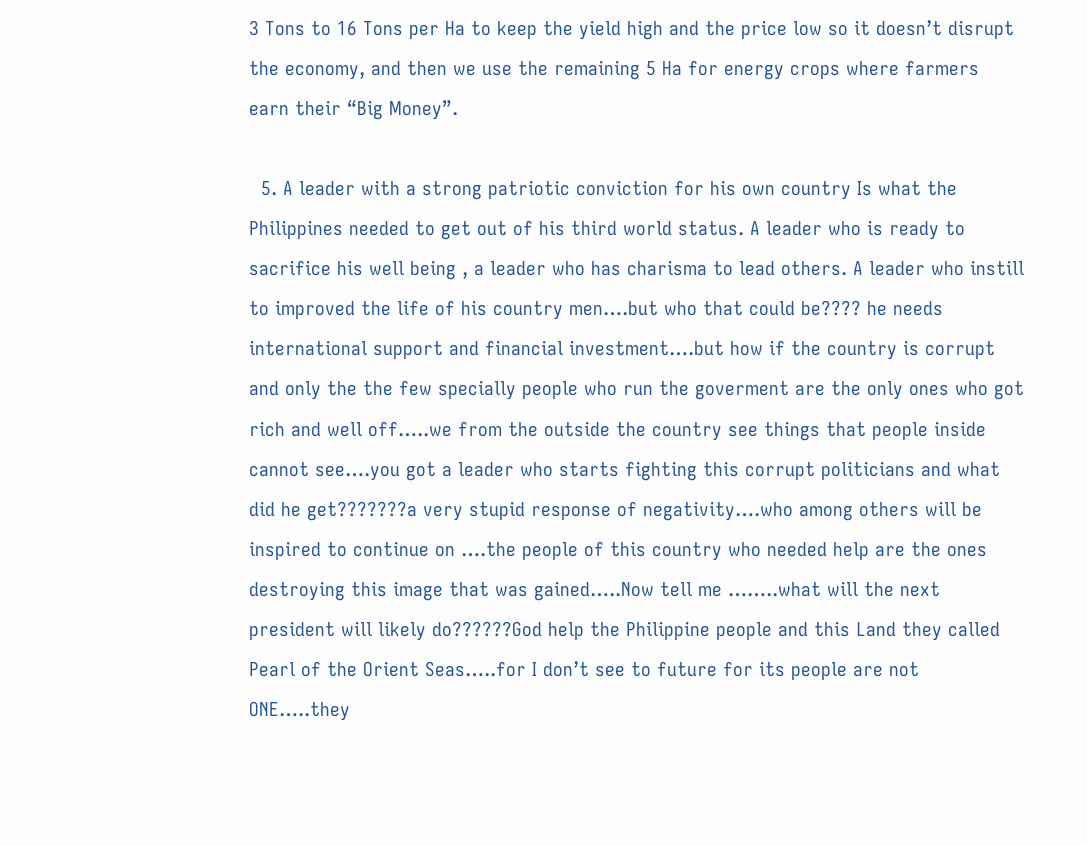3 Tons to 16 Tons per Ha to keep the yield high and the price low so it doesn’t disrupt the economy, and then we use the remaining 5 Ha for energy crops where farmers earn their “Big Money”.

  5. A leader with a strong patriotic conviction for his own country Is what the Philippines needed to get out of his third world status. A leader who is ready to sacrifice his well being , a leader who has charisma to lead others. A leader who instill to improved the life of his country men….but who that could be???? he needs international support and financial investment….but how if the country is corrupt and only the the few specially people who run the goverment are the only ones who got rich and well off…..we from the outside the country see things that people inside cannot see….you got a leader who starts fighting this corrupt politicians and what did he get???????a very stupid response of negativity….who among others will be inspired to continue on ….the people of this country who needed help are the ones destroying this image that was gained…..Now tell me ……..what will the next president will likely do??????God help the Philippine people and this Land they called Pearl of the Orient Seas…..for I don’t see to future for its people are not ONE…..they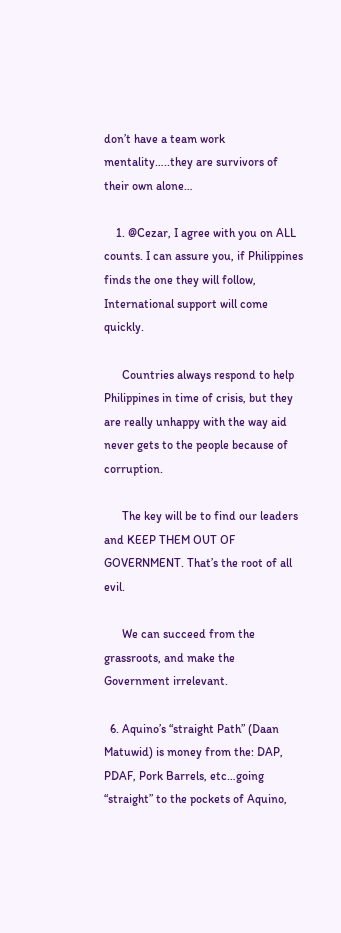don’t have a team work mentality…..they are survivors of their own alone…

    1. @Cezar, I agree with you on ALL counts. I can assure you, if Philippines finds the one they will follow, International support will come quickly.

      Countries always respond to help Philippines in time of crisis, but they are really unhappy with the way aid never gets to the people because of corruption.

      The key will be to find our leaders and KEEP THEM OUT OF GOVERNMENT. That’s the root of all evil.

      We can succeed from the grassroots, and make the Government irrelevant.

  6. Aquino’s “straight Path” (Daan Matuwid) is money from the: DAP, PDAF, Pork Barrels, etc…going “straight” to the pockets of Aquino,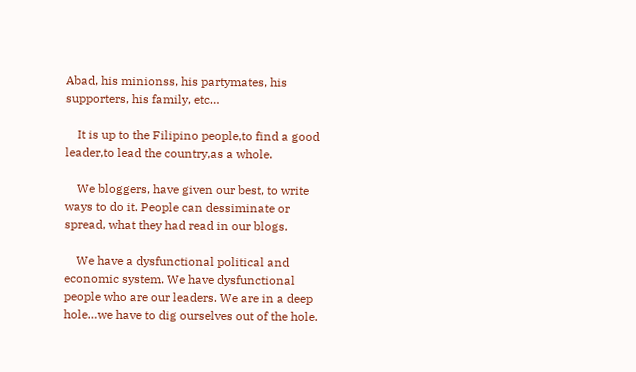Abad, his minionss, his partymates, his supporters, his family, etc…

    It is up to the Filipino people,to find a good leader,to lead the country,as a whole.

    We bloggers, have given our best, to write ways to do it. People can dessiminate or spread, what they had read in our blogs.

    We have a dysfunctional political and economic system. We have dysfunctional people who are our leaders. We are in a deep hole…we have to dig ourselves out of the hole.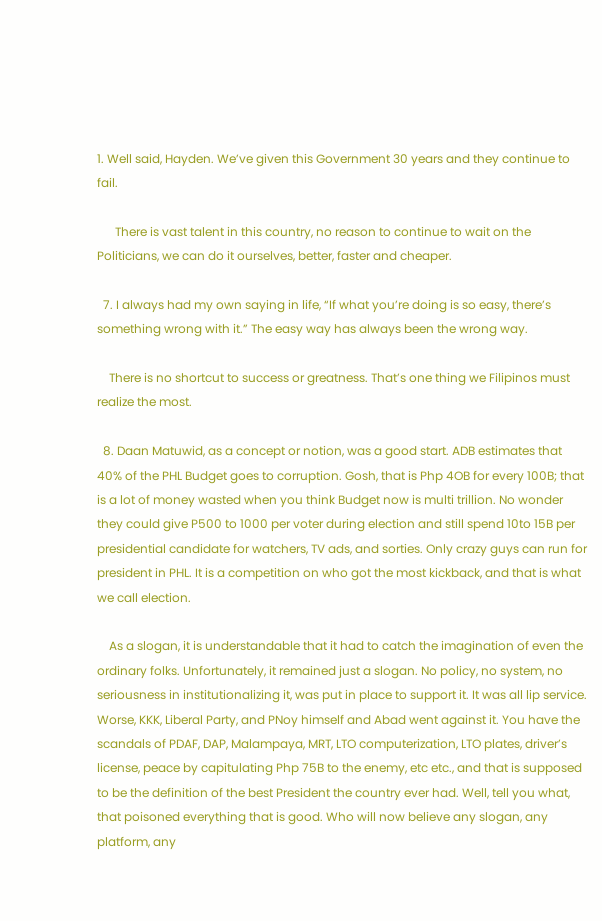1. Well said, Hayden. We’ve given this Government 30 years and they continue to fail.

      There is vast talent in this country, no reason to continue to wait on the Politicians, we can do it ourselves, better, faster and cheaper.

  7. I always had my own saying in life, “If what you’re doing is so easy, there’s something wrong with it.” The easy way has always been the wrong way.

    There is no shortcut to success or greatness. That’s one thing we Filipinos must realize the most.

  8. Daan Matuwid, as a concept or notion, was a good start. ADB estimates that 40% of the PHL Budget goes to corruption. Gosh, that is Php 4OB for every 100B; that is a lot of money wasted when you think Budget now is multi trillion. No wonder they could give P500 to 1000 per voter during election and still spend 10to 15B per presidential candidate for watchers, TV ads, and sorties. Only crazy guys can run for president in PHL. It is a competition on who got the most kickback, and that is what we call election.

    As a slogan, it is understandable that it had to catch the imagination of even the ordinary folks. Unfortunately, it remained just a slogan. No policy, no system, no seriousness in institutionalizing it, was put in place to support it. It was all lip service. Worse, KKK, Liberal Party, and PNoy himself and Abad went against it. You have the scandals of PDAF, DAP, Malampaya, MRT, LTO computerization, LTO plates, driver’s license, peace by capitulating Php 75B to the enemy, etc etc., and that is supposed to be the definition of the best President the country ever had. Well, tell you what, that poisoned everything that is good. Who will now believe any slogan, any platform, any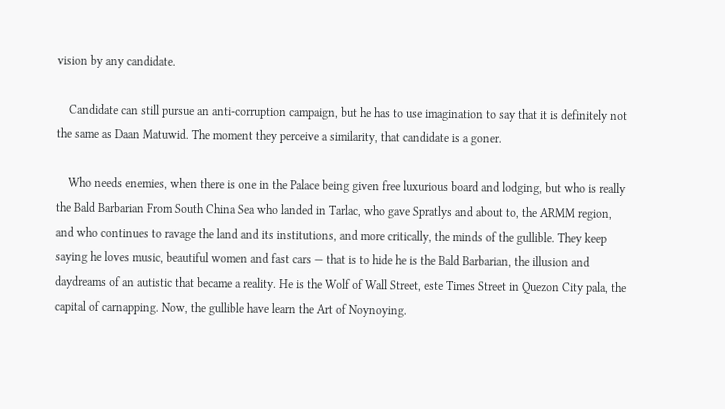vision by any candidate.

    Candidate can still pursue an anti-corruption campaign, but he has to use imagination to say that it is definitely not the same as Daan Matuwid. The moment they perceive a similarity, that candidate is a goner.

    Who needs enemies, when there is one in the Palace being given free luxurious board and lodging, but who is really the Bald Barbarian From South China Sea who landed in Tarlac, who gave Spratlys and about to, the ARMM region, and who continues to ravage the land and its institutions, and more critically, the minds of the gullible. They keep saying he loves music, beautiful women and fast cars — that is to hide he is the Bald Barbarian, the illusion and daydreams of an autistic that became a reality. He is the Wolf of Wall Street, este Times Street in Quezon City pala, the capital of carnapping. Now, the gullible have learn the Art of Noynoying.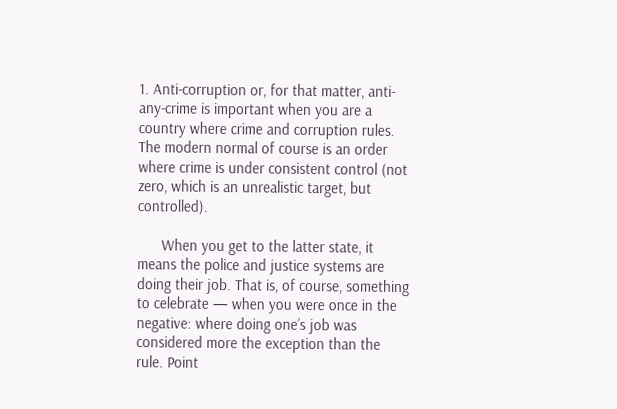1. Anti-corruption or, for that matter, anti-any-crime is important when you are a country where crime and corruption rules. The modern normal of course is an order where crime is under consistent control (not zero, which is an unrealistic target, but controlled).

      When you get to the latter state, it means the police and justice systems are doing their job. That is, of course, something to celebrate — when you were once in the negative: where doing one’s job was considered more the exception than the rule. Point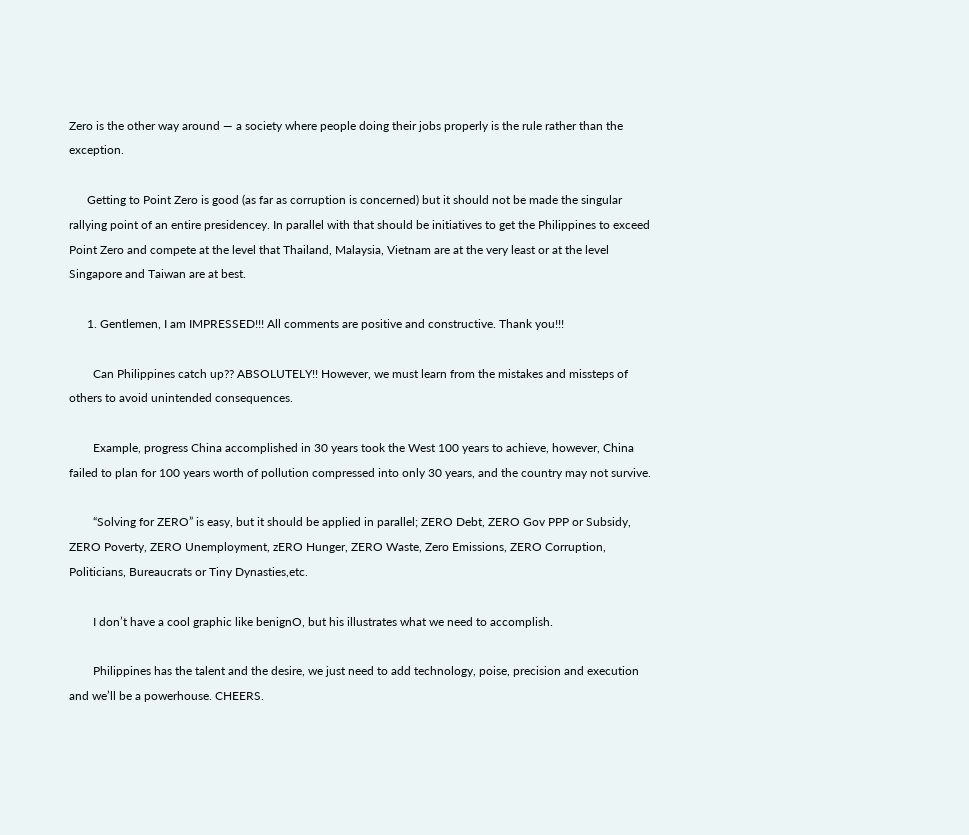Zero is the other way around — a society where people doing their jobs properly is the rule rather than the exception.

      Getting to Point Zero is good (as far as corruption is concerned) but it should not be made the singular rallying point of an entire presidencey. In parallel with that should be initiatives to get the Philippines to exceed Point Zero and compete at the level that Thailand, Malaysia, Vietnam are at the very least or at the level Singapore and Taiwan are at best.

      1. Gentlemen, I am IMPRESSED!!! All comments are positive and constructive. Thank you!!!

        Can Philippines catch up?? ABSOLUTELY!! However, we must learn from the mistakes and missteps of others to avoid unintended consequences.

        Example, progress China accomplished in 30 years took the West 100 years to achieve, however, China failed to plan for 100 years worth of pollution compressed into only 30 years, and the country may not survive.

        “Solving for ZERO” is easy, but it should be applied in parallel; ZERO Debt, ZERO Gov PPP or Subsidy, ZERO Poverty, ZERO Unemployment, zERO Hunger, ZERO Waste, Zero Emissions, ZERO Corruption, Politicians, Bureaucrats or Tiny Dynasties,etc.

        I don’t have a cool graphic like benignO, but his illustrates what we need to accomplish.

        Philippines has the talent and the desire, we just need to add technology, poise, precision and execution and we’ll be a powerhouse. CHEERS.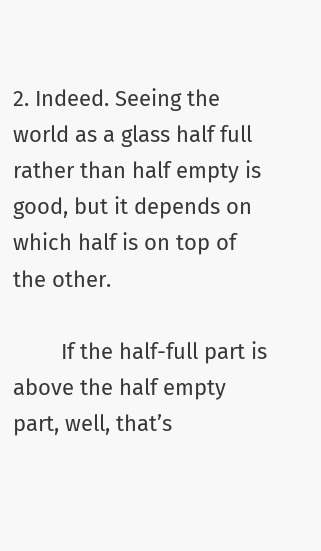2. Indeed. Seeing the world as a glass half full rather than half empty is good, but it depends on which half is on top of the other.

        If the half-full part is above the half empty part, well, that’s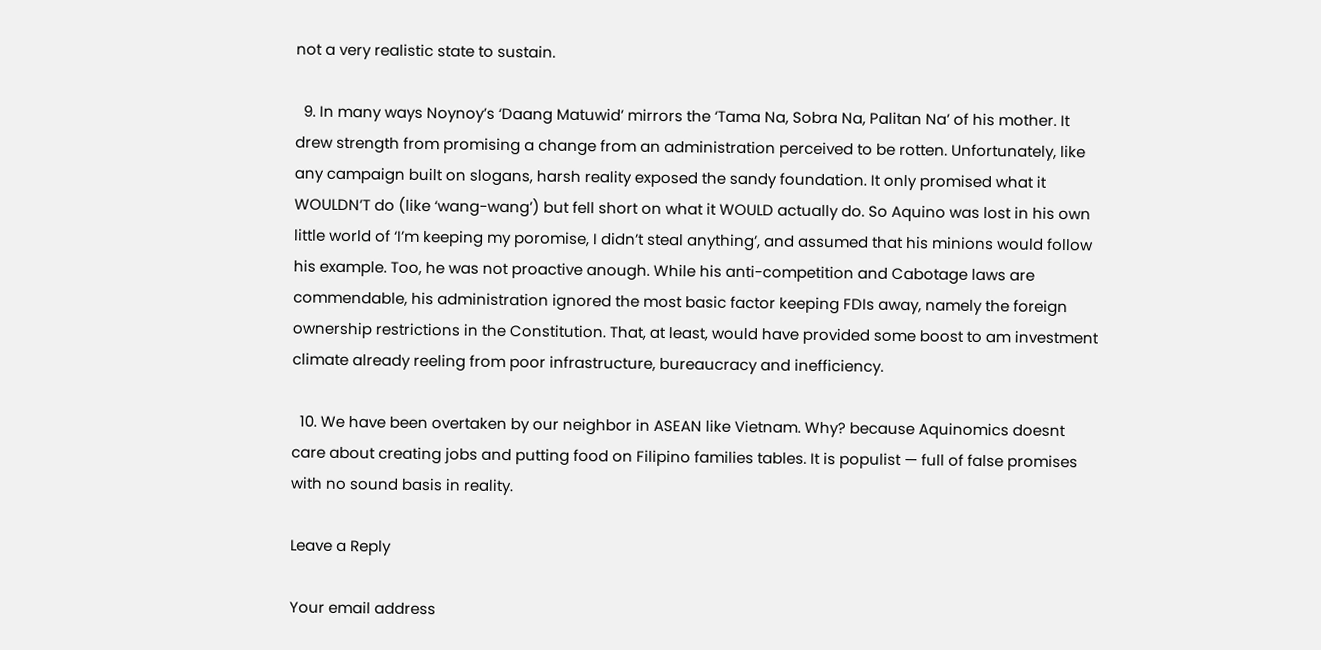not a very realistic state to sustain.

  9. In many ways Noynoy’s ‘Daang Matuwid’ mirrors the ‘Tama Na, Sobra Na, Palitan Na’ of his mother. It drew strength from promising a change from an administration perceived to be rotten. Unfortunately, like any campaign built on slogans, harsh reality exposed the sandy foundation. It only promised what it WOULDN’T do (like ‘wang-wang’) but fell short on what it WOULD actually do. So Aquino was lost in his own little world of ‘I’m keeping my poromise, I didn’t steal anything’, and assumed that his minions would follow his example. Too, he was not proactive anough. While his anti-competition and Cabotage laws are commendable, his administration ignored the most basic factor keeping FDIs away, namely the foreign ownership restrictions in the Constitution. That, at least, would have provided some boost to am investment climate already reeling from poor infrastructure, bureaucracy and inefficiency.

  10. We have been overtaken by our neighbor in ASEAN like Vietnam. Why? because Aquinomics doesnt care about creating jobs and putting food on Filipino families tables. It is populist — full of false promises with no sound basis in reality.

Leave a Reply

Your email address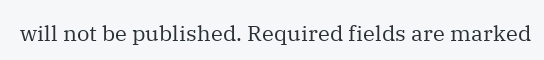will not be published. Required fields are marked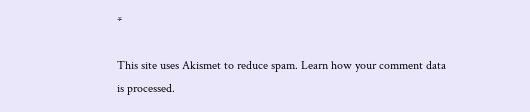*

This site uses Akismet to reduce spam. Learn how your comment data is processed.